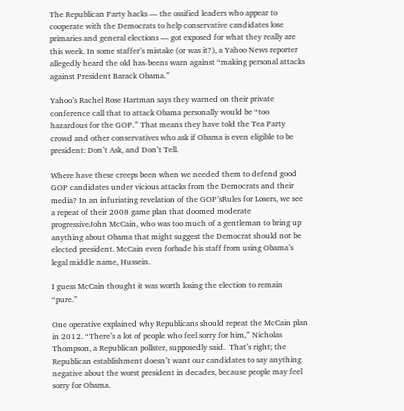The Republican Party hacks — the ossified leaders who appear to cooperate with the Democrats to help conservative candidates lose primaries and general elections — got exposed for what they really are this week. In some staffer’s mistake (or was it?), a Yahoo News reporter allegedly heard the old has-beens warn against “making personal attacks against President Barack Obama.”

Yahoo’s Rachel Rose Hartman says they warned on their private conference call that to attack Obama personally would be “too hazardous for the GOP.” That means they have told the Tea Party crowd and other conservatives who ask if Obama is even eligible to be president: Don’t Ask, and Don’t Tell.

Where have these creeps been when we needed them to defend good GOP candidates under vicious attacks from the Democrats and their media? In an infuriating revelation of the GOP’sRules for Losers, we see a repeat of their 2008 game plan that doomed moderate progressiveJohn McCain, who was too much of a gentleman to bring up anything about Obama that might suggest the Democrat should not be elected president. McCain even forbade his staff from using Obama’s legal middle name, Hussein.

I guess McCain thought it was worth losing the election to remain “pure.”

One operative explained why Republicans should repeat the McCain plan in 2012. “There’s a lot of people who feel sorry for him,” Nicholas Thompson, a Republican pollster, supposedly said.  That’s right; the Republican establishment doesn’t want our candidates to say anything negative about the worst president in decades, because people may feel sorry for Obama.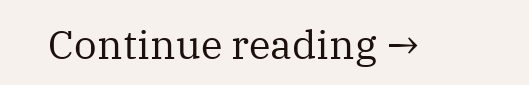Continue reading →